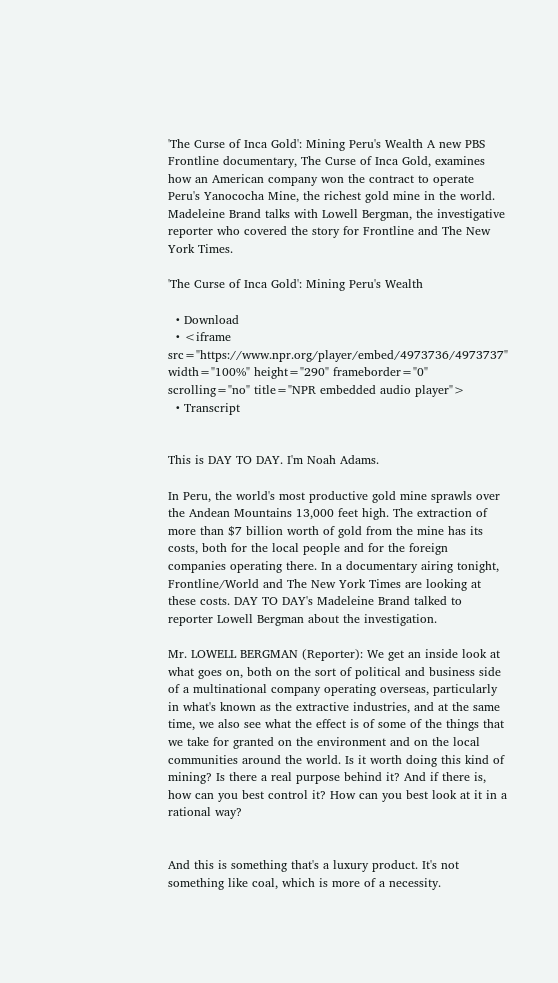'The Curse of Inca Gold': Mining Peru's Wealth A new PBS Frontline documentary, The Curse of Inca Gold, examines how an American company won the contract to operate Peru's Yanococha Mine, the richest gold mine in the world. Madeleine Brand talks with Lowell Bergman, the investigative reporter who covered the story for Frontline and The New York Times.

'The Curse of Inca Gold': Mining Peru's Wealth

  • Download
  • <iframe src="https://www.npr.org/player/embed/4973736/4973737" width="100%" height="290" frameborder="0" scrolling="no" title="NPR embedded audio player">
  • Transcript


This is DAY TO DAY. I'm Noah Adams.

In Peru, the world's most productive gold mine sprawls over the Andean Mountains 13,000 feet high. The extraction of more than $7 billion worth of gold from the mine has its costs, both for the local people and for the foreign companies operating there. In a documentary airing tonight, Frontline/World and The New York Times are looking at these costs. DAY TO DAY's Madeleine Brand talked to reporter Lowell Bergman about the investigation.

Mr. LOWELL BERGMAN (Reporter): We get an inside look at what goes on, both on the sort of political and business side of a multinational company operating overseas, particularly in what's known as the extractive industries, and at the same time, we also see what the effect is of some of the things that we take for granted on the environment and on the local communities around the world. Is it worth doing this kind of mining? Is there a real purpose behind it? And if there is, how can you best control it? How can you best look at it in a rational way?


And this is something that's a luxury product. It's not something like coal, which is more of a necessity.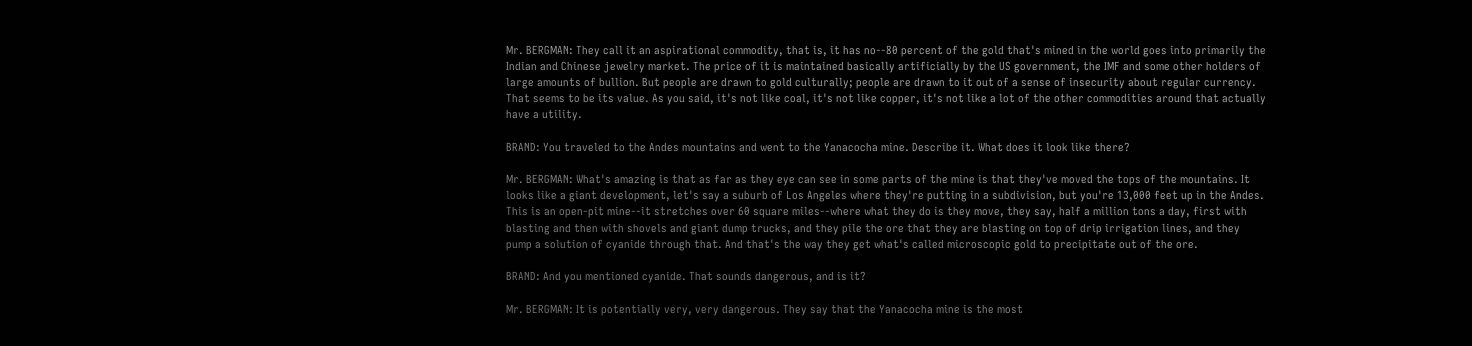Mr. BERGMAN: They call it an aspirational commodity, that is, it has no--80 percent of the gold that's mined in the world goes into primarily the Indian and Chinese jewelry market. The price of it is maintained basically artificially by the US government, the IMF and some other holders of large amounts of bullion. But people are drawn to gold culturally; people are drawn to it out of a sense of insecurity about regular currency. That seems to be its value. As you said, it's not like coal, it's not like copper, it's not like a lot of the other commodities around that actually have a utility.

BRAND: You traveled to the Andes mountains and went to the Yanacocha mine. Describe it. What does it look like there?

Mr. BERGMAN: What's amazing is that as far as they eye can see in some parts of the mine is that they've moved the tops of the mountains. It looks like a giant development, let's say a suburb of Los Angeles where they're putting in a subdivision, but you're 13,000 feet up in the Andes. This is an open-pit mine--it stretches over 60 square miles--where what they do is they move, they say, half a million tons a day, first with blasting and then with shovels and giant dump trucks, and they pile the ore that they are blasting on top of drip irrigation lines, and they pump a solution of cyanide through that. And that's the way they get what's called microscopic gold to precipitate out of the ore.

BRAND: And you mentioned cyanide. That sounds dangerous, and is it?

Mr. BERGMAN: It is potentially very, very dangerous. They say that the Yanacocha mine is the most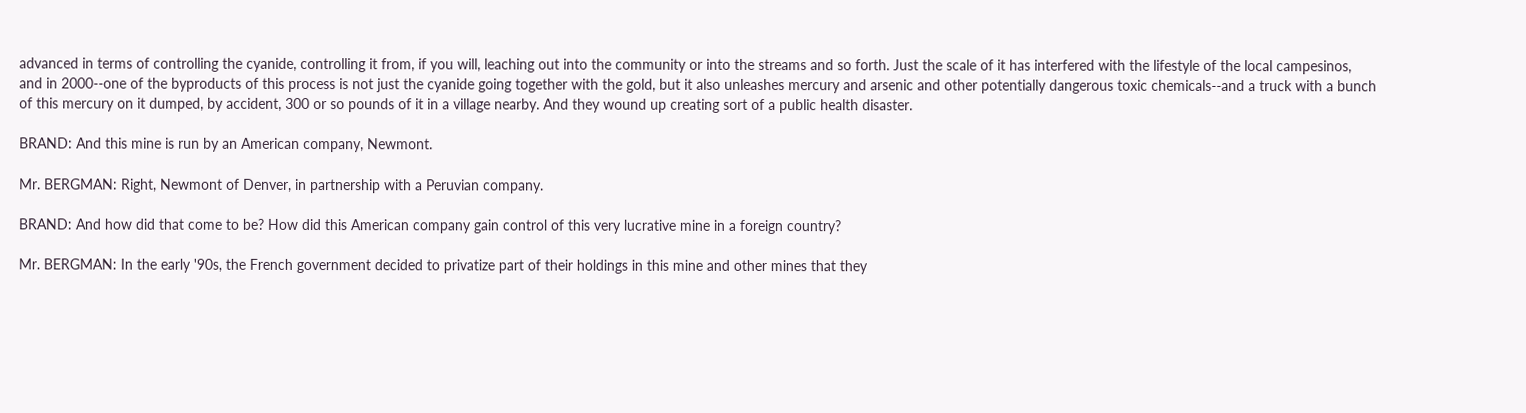advanced in terms of controlling the cyanide, controlling it from, if you will, leaching out into the community or into the streams and so forth. Just the scale of it has interfered with the lifestyle of the local campesinos, and in 2000--one of the byproducts of this process is not just the cyanide going together with the gold, but it also unleashes mercury and arsenic and other potentially dangerous toxic chemicals--and a truck with a bunch of this mercury on it dumped, by accident, 300 or so pounds of it in a village nearby. And they wound up creating sort of a public health disaster.

BRAND: And this mine is run by an American company, Newmont.

Mr. BERGMAN: Right, Newmont of Denver, in partnership with a Peruvian company.

BRAND: And how did that come to be? How did this American company gain control of this very lucrative mine in a foreign country?

Mr. BERGMAN: In the early '90s, the French government decided to privatize part of their holdings in this mine and other mines that they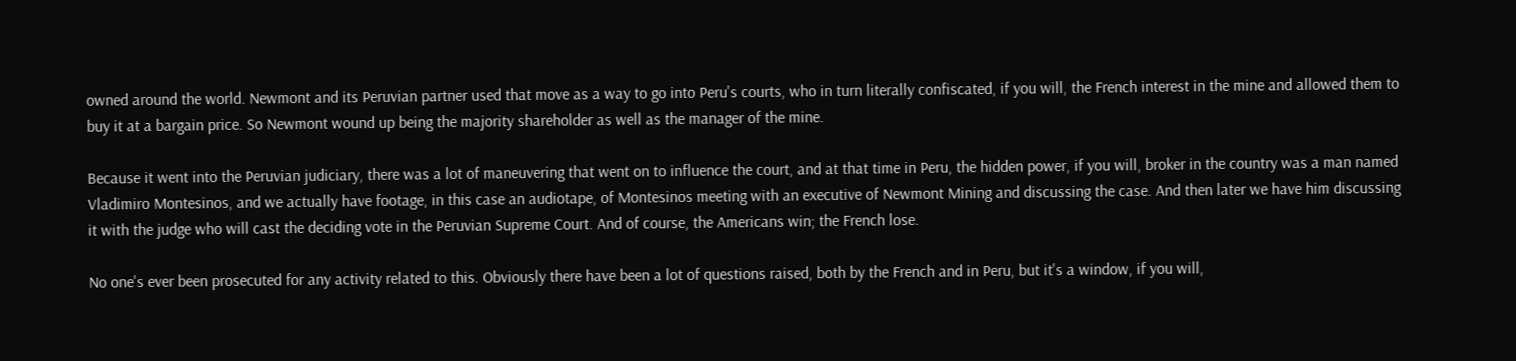owned around the world. Newmont and its Peruvian partner used that move as a way to go into Peru's courts, who in turn literally confiscated, if you will, the French interest in the mine and allowed them to buy it at a bargain price. So Newmont wound up being the majority shareholder as well as the manager of the mine.

Because it went into the Peruvian judiciary, there was a lot of maneuvering that went on to influence the court, and at that time in Peru, the hidden power, if you will, broker in the country was a man named Vladimiro Montesinos, and we actually have footage, in this case an audiotape, of Montesinos meeting with an executive of Newmont Mining and discussing the case. And then later we have him discussing it with the judge who will cast the deciding vote in the Peruvian Supreme Court. And of course, the Americans win; the French lose.

No one's ever been prosecuted for any activity related to this. Obviously there have been a lot of questions raised, both by the French and in Peru, but it's a window, if you will,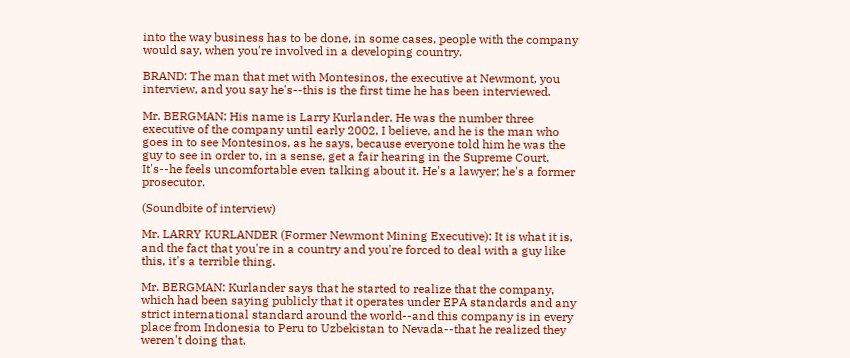into the way business has to be done, in some cases, people with the company would say, when you're involved in a developing country.

BRAND: The man that met with Montesinos, the executive at Newmont, you interview, and you say he's--this is the first time he has been interviewed.

Mr. BERGMAN: His name is Larry Kurlander. He was the number three executive of the company until early 2002, I believe, and he is the man who goes in to see Montesinos, as he says, because everyone told him he was the guy to see in order to, in a sense, get a fair hearing in the Supreme Court. It's--he feels uncomfortable even talking about it. He's a lawyer; he's a former prosecutor.

(Soundbite of interview)

Mr. LARRY KURLANDER (Former Newmont Mining Executive): It is what it is, and the fact that you're in a country and you're forced to deal with a guy like this, it's a terrible thing.

Mr. BERGMAN: Kurlander says that he started to realize that the company, which had been saying publicly that it operates under EPA standards and any strict international standard around the world--and this company is in every place from Indonesia to Peru to Uzbekistan to Nevada--that he realized they weren't doing that.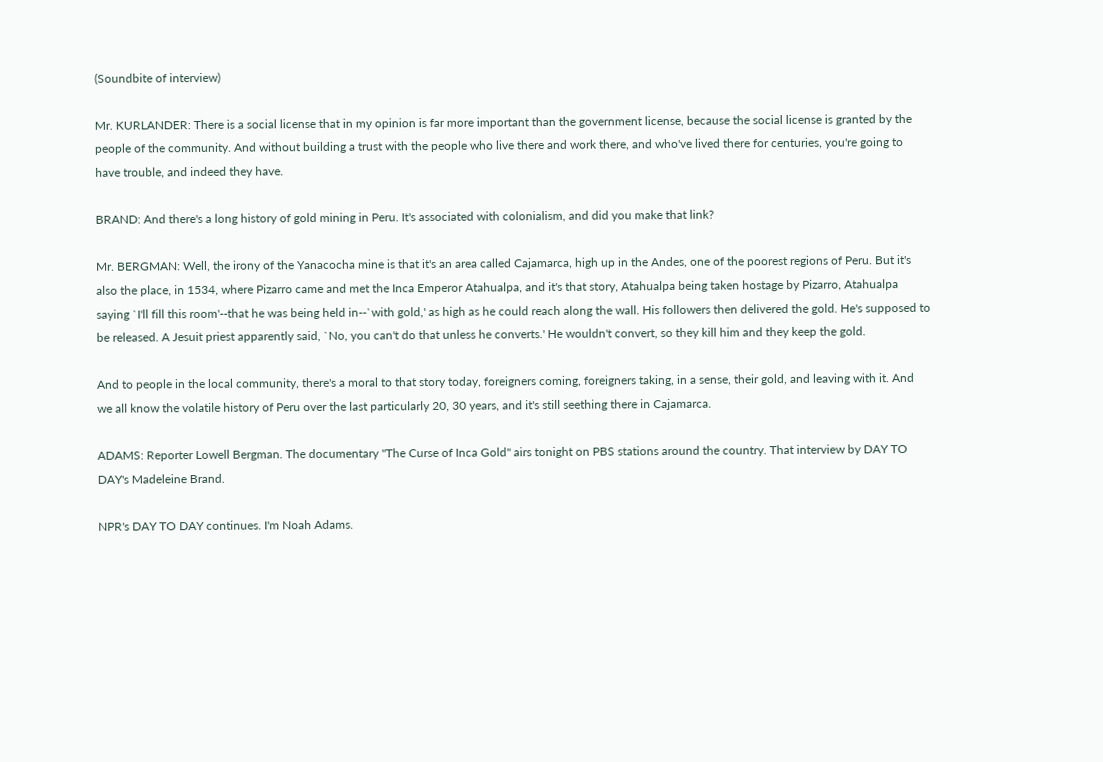(Soundbite of interview)

Mr. KURLANDER: There is a social license that in my opinion is far more important than the government license, because the social license is granted by the people of the community. And without building a trust with the people who live there and work there, and who've lived there for centuries, you're going to have trouble, and indeed they have.

BRAND: And there's a long history of gold mining in Peru. It's associated with colonialism, and did you make that link?

Mr. BERGMAN: Well, the irony of the Yanacocha mine is that it's an area called Cajamarca, high up in the Andes, one of the poorest regions of Peru. But it's also the place, in 1534, where Pizarro came and met the Inca Emperor Atahualpa, and it's that story, Atahualpa being taken hostage by Pizarro, Atahualpa saying `I'll fill this room'--that he was being held in--`with gold,' as high as he could reach along the wall. His followers then delivered the gold. He's supposed to be released. A Jesuit priest apparently said, `No, you can't do that unless he converts.' He wouldn't convert, so they kill him and they keep the gold.

And to people in the local community, there's a moral to that story today, foreigners coming, foreigners taking, in a sense, their gold, and leaving with it. And we all know the volatile history of Peru over the last particularly 20, 30 years, and it's still seething there in Cajamarca.

ADAMS: Reporter Lowell Bergman. The documentary "The Curse of Inca Gold" airs tonight on PBS stations around the country. That interview by DAY TO DAY's Madeleine Brand.

NPR's DAY TO DAY continues. I'm Noah Adams.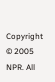Copyright © 2005 NPR. All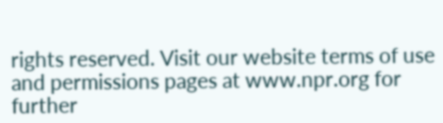rights reserved. Visit our website terms of use and permissions pages at www.npr.org for further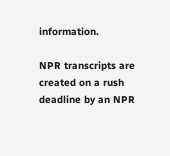information.

NPR transcripts are created on a rush deadline by an NPR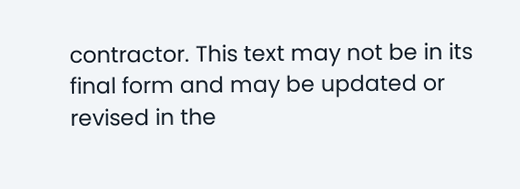contractor. This text may not be in its final form and may be updated or revised in the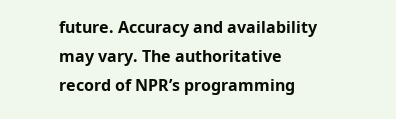future. Accuracy and availability may vary. The authoritative record of NPR’s programming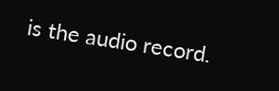is the audio record.